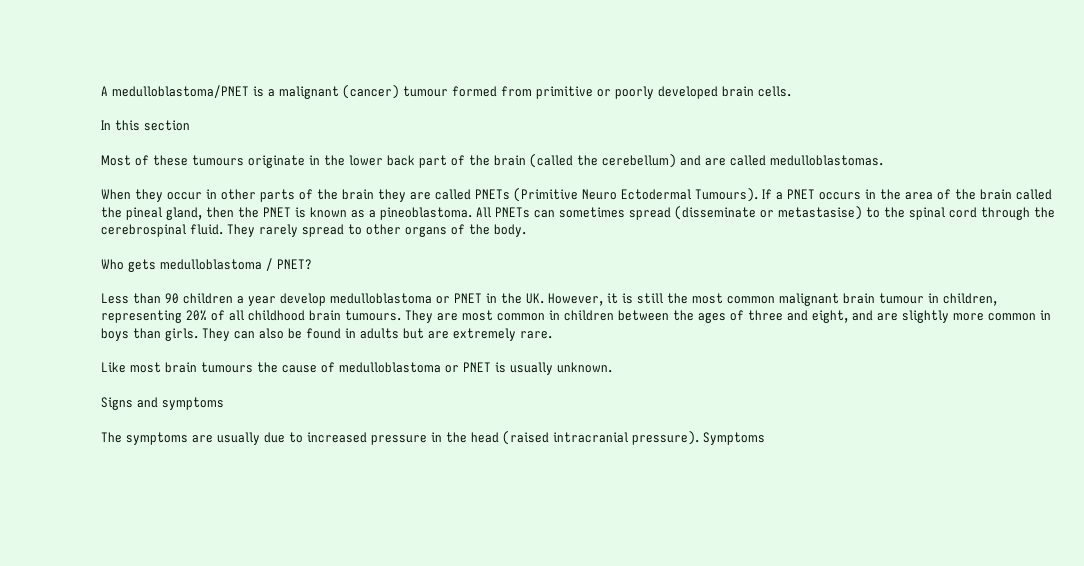A medulloblastoma/PNET is a malignant (cancer) tumour formed from primitive or poorly developed brain cells.

In this section

Most of these tumours originate in the lower back part of the brain (called the cerebellum) and are called medulloblastomas.

When they occur in other parts of the brain they are called PNETs (Primitive Neuro Ectodermal Tumours). If a PNET occurs in the area of the brain called the pineal gland, then the PNET is known as a pineoblastoma. All PNETs can sometimes spread (disseminate or metastasise) to the spinal cord through the cerebrospinal fluid. They rarely spread to other organs of the body.

Who gets medulloblastoma / PNET?

Less than 90 children a year develop medulloblastoma or PNET in the UK. However, it is still the most common malignant brain tumour in children, representing 20% of all childhood brain tumours. They are most common in children between the ages of three and eight, and are slightly more common in boys than girls. They can also be found in adults but are extremely rare.

Like most brain tumours the cause of medulloblastoma or PNET is usually unknown.

Signs and symptoms

The symptoms are usually due to increased pressure in the head (raised intracranial pressure). Symptoms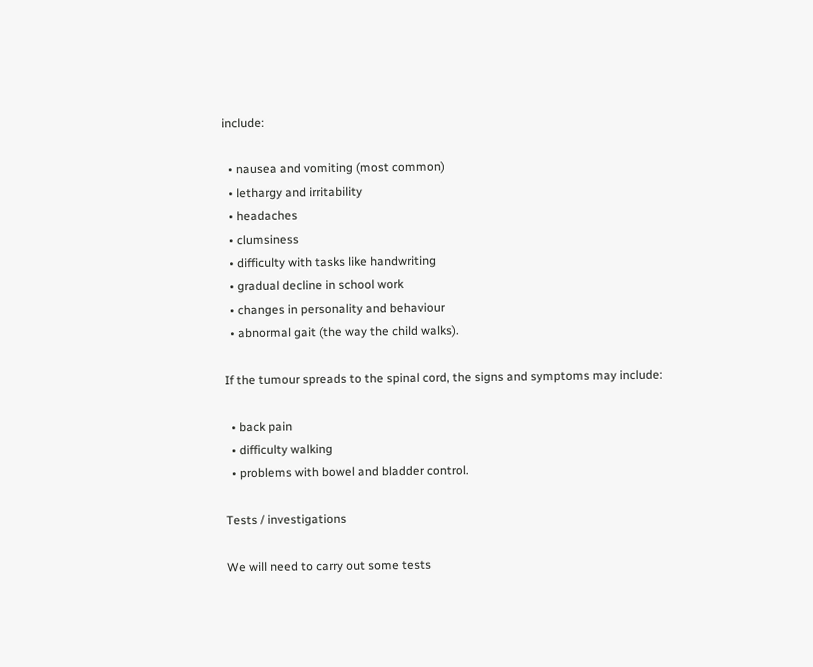include:

  • nausea and vomiting (most common)
  • lethargy and irritability
  • headaches
  • clumsiness
  • difficulty with tasks like handwriting
  • gradual decline in school work
  • changes in personality and behaviour
  • abnormal gait (the way the child walks).

If the tumour spreads to the spinal cord, the signs and symptoms may include:

  • back pain
  • difficulty walking
  • problems with bowel and bladder control.

Tests / investigations

We will need to carry out some tests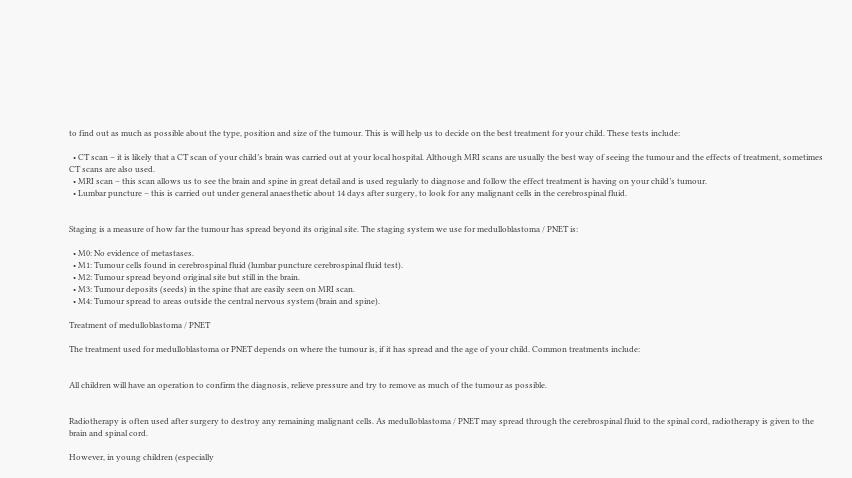to find out as much as possible about the type, position and size of the tumour. This is will help us to decide on the best treatment for your child. These tests include:

  • CT scan – it is likely that a CT scan of your child’s brain was carried out at your local hospital. Although MRI scans are usually the best way of seeing the tumour and the effects of treatment, sometimes CT scans are also used.
  • MRI scan – this scan allows us to see the brain and spine in great detail and is used regularly to diagnose and follow the effect treatment is having on your child’s tumour.
  • Lumbar puncture – this is carried out under general anaesthetic about 14 days after surgery, to look for any malignant cells in the cerebrospinal fluid.


Staging is a measure of how far the tumour has spread beyond its original site. The staging system we use for medulloblastoma / PNET is:

  • M0: No evidence of metastases.
  • M1: Tumour cells found in cerebrospinal fluid (lumbar puncture cerebrospinal fluid test).
  • M2: Tumour spread beyond original site but still in the brain.
  • M3: Tumour deposits (seeds) in the spine that are easily seen on MRI scan.
  • M4: Tumour spread to areas outside the central nervous system (brain and spine).

Treatment of medulloblastoma / PNET

The treatment used for medulloblastoma or PNET depends on where the tumour is, if it has spread and the age of your child. Common treatments include:


All children will have an operation to confirm the diagnosis, relieve pressure and try to remove as much of the tumour as possible.


Radiotherapy is often used after surgery to destroy any remaining malignant cells. As medulloblastoma / PNET may spread through the cerebrospinal fluid to the spinal cord, radiotherapy is given to the brain and spinal cord.

However, in young children (especially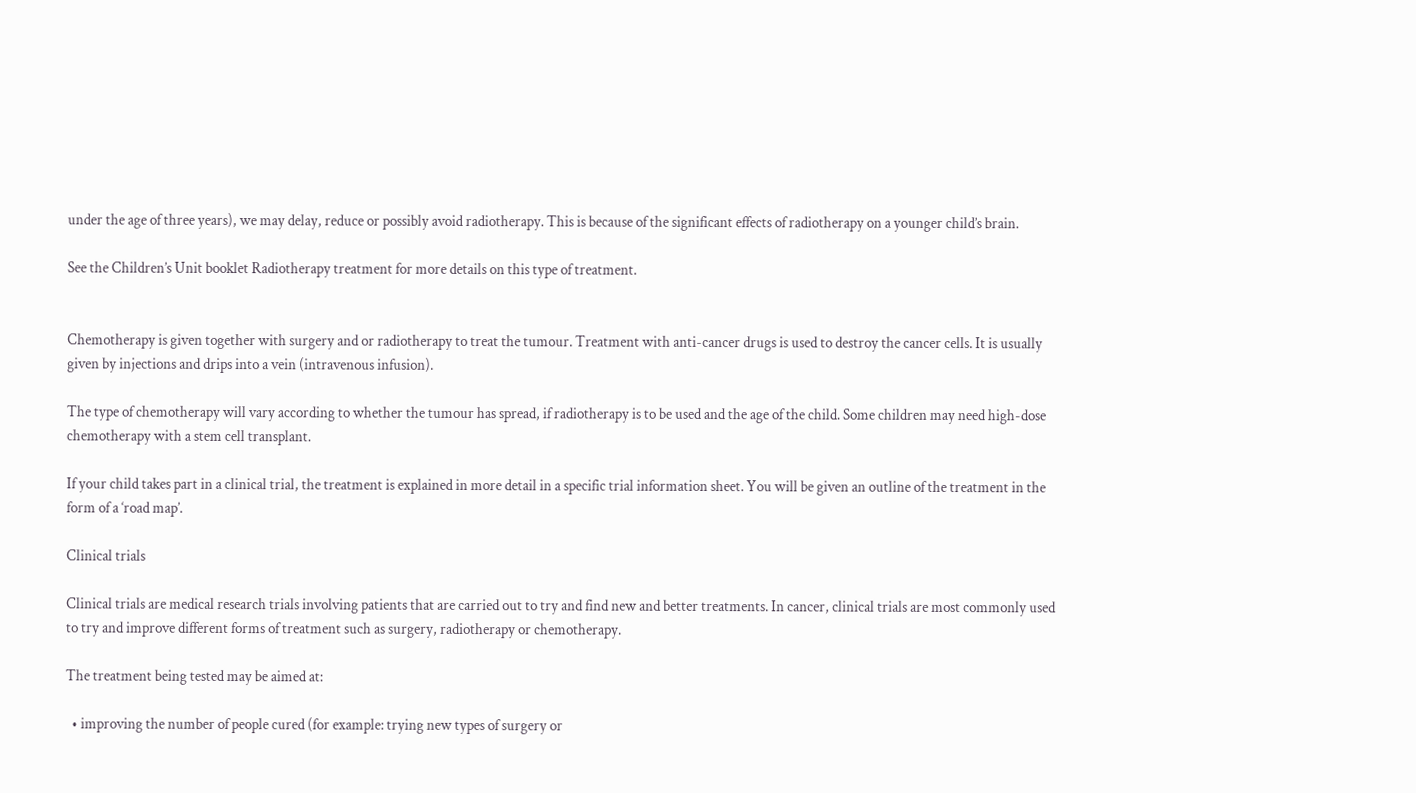under the age of three years), we may delay, reduce or possibly avoid radiotherapy. This is because of the significant effects of radiotherapy on a younger child’s brain.

See the Children’s Unit booklet Radiotherapy treatment for more details on this type of treatment.


Chemotherapy is given together with surgery and or radiotherapy to treat the tumour. Treatment with anti-cancer drugs is used to destroy the cancer cells. It is usually given by injections and drips into a vein (intravenous infusion).

The type of chemotherapy will vary according to whether the tumour has spread, if radiotherapy is to be used and the age of the child. Some children may need high-dose chemotherapy with a stem cell transplant.

If your child takes part in a clinical trial, the treatment is explained in more detail in a specific trial information sheet. You will be given an outline of the treatment in the form of a ‘road map’.

Clinical trials

Clinical trials are medical research trials involving patients that are carried out to try and find new and better treatments. In cancer, clinical trials are most commonly used to try and improve different forms of treatment such as surgery, radiotherapy or chemotherapy.

The treatment being tested may be aimed at:

  • improving the number of people cured (for example: trying new types of surgery or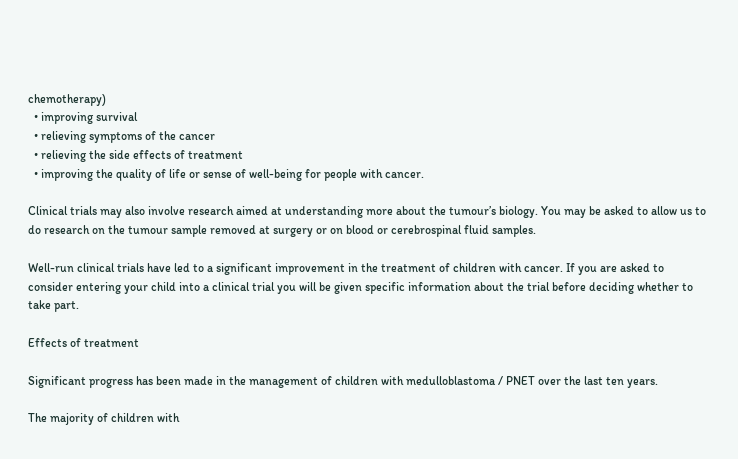chemotherapy)
  • improving survival
  • relieving symptoms of the cancer
  • relieving the side effects of treatment
  • improving the quality of life or sense of well-being for people with cancer.

Clinical trials may also involve research aimed at understanding more about the tumour’s biology. You may be asked to allow us to do research on the tumour sample removed at surgery or on blood or cerebrospinal fluid samples.

Well-run clinical trials have led to a significant improvement in the treatment of children with cancer. If you are asked to consider entering your child into a clinical trial you will be given specific information about the trial before deciding whether to take part.

Effects of treatment

Significant progress has been made in the management of children with medulloblastoma / PNET over the last ten years.

The majority of children with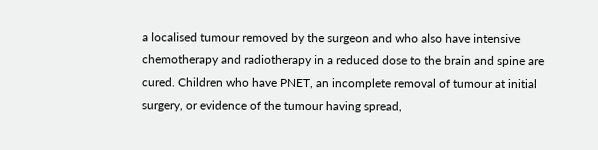a localised tumour removed by the surgeon and who also have intensive chemotherapy and radiotherapy in a reduced dose to the brain and spine are cured. Children who have PNET, an incomplete removal of tumour at initial surgery, or evidence of the tumour having spread,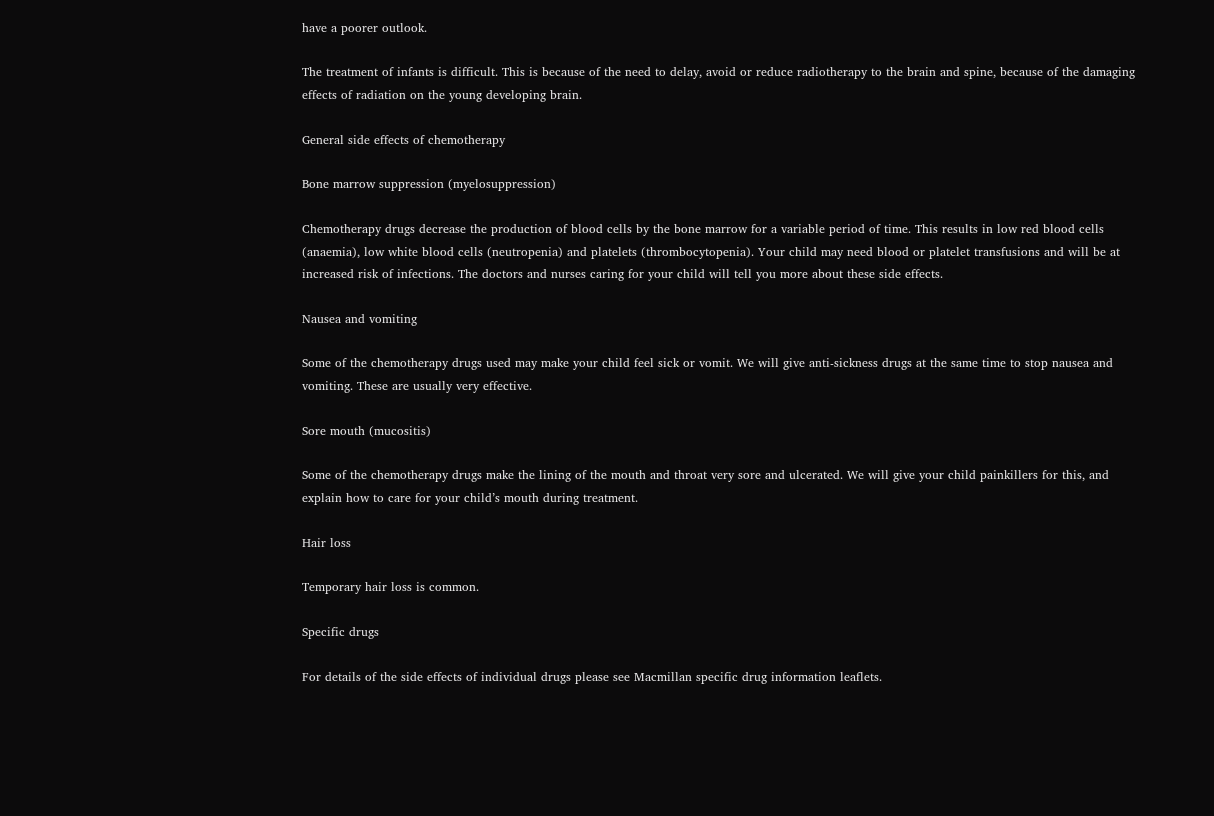have a poorer outlook.

The treatment of infants is difficult. This is because of the need to delay, avoid or reduce radiotherapy to the brain and spine, because of the damaging effects of radiation on the young developing brain.

General side effects of chemotherapy

Bone marrow suppression (myelosuppression)

Chemotherapy drugs decrease the production of blood cells by the bone marrow for a variable period of time. This results in low red blood cells (anaemia), low white blood cells (neutropenia) and platelets (thrombocytopenia). Your child may need blood or platelet transfusions and will be at increased risk of infections. The doctors and nurses caring for your child will tell you more about these side effects.

Nausea and vomiting

Some of the chemotherapy drugs used may make your child feel sick or vomit. We will give anti-sickness drugs at the same time to stop nausea and vomiting. These are usually very effective.

Sore mouth (mucositis)

Some of the chemotherapy drugs make the lining of the mouth and throat very sore and ulcerated. We will give your child painkillers for this, and explain how to care for your child’s mouth during treatment.

Hair loss

Temporary hair loss is common.

Specific drugs

For details of the side effects of individual drugs please see Macmillan specific drug information leaflets.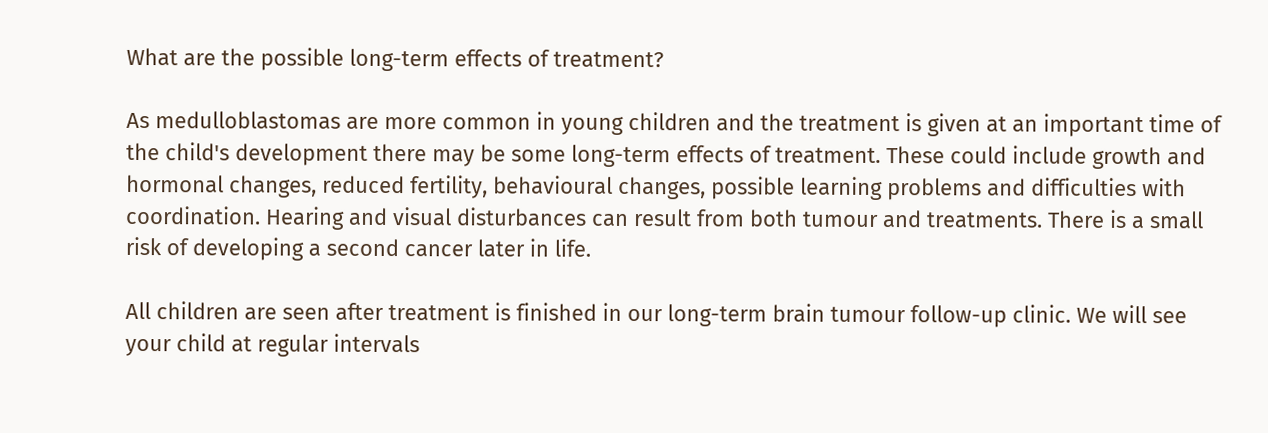What are the possible long-term effects of treatment?

As medulloblastomas are more common in young children and the treatment is given at an important time of the child's development there may be some long-term effects of treatment. These could include growth and hormonal changes, reduced fertility, behavioural changes, possible learning problems and difficulties with coordination. Hearing and visual disturbances can result from both tumour and treatments. There is a small risk of developing a second cancer later in life.

All children are seen after treatment is finished in our long-term brain tumour follow-up clinic. We will see your child at regular intervals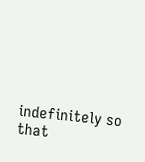indefinitely so that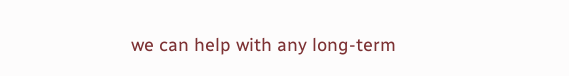we can help with any long-term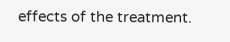effects of the treatment.